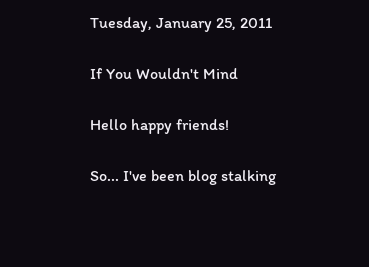Tuesday, January 25, 2011

If You Wouldn't Mind

Hello happy friends!

So... I've been blog stalking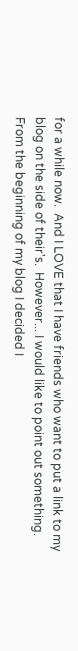for a while now.  And I LOVE that I have friends who want to put a link to my blog on the side of their's.  However... I would like to point out something.  From the beginning of my blog I decided I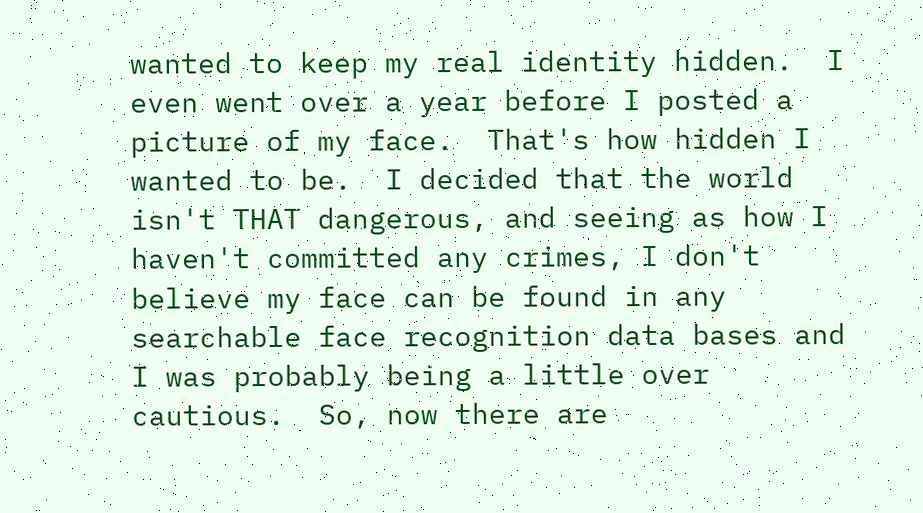wanted to keep my real identity hidden.  I even went over a year before I posted a picture of my face.  That's how hidden I wanted to be.  I decided that the world isn't THAT dangerous, and seeing as how I haven't committed any crimes, I don't believe my face can be found in any searchable face recognition data bases and I was probably being a little over cautious.  So, now there are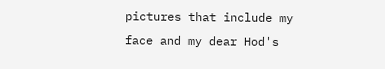pictures that include my face and my dear Hod's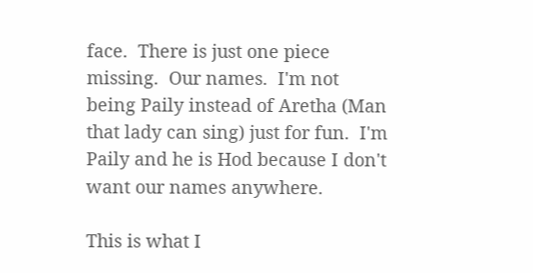face.  There is just one piece missing.  Our names.  I'm not being Paily instead of Aretha (Man that lady can sing) just for fun.  I'm Paily and he is Hod because I don't want our names anywhere.

This is what I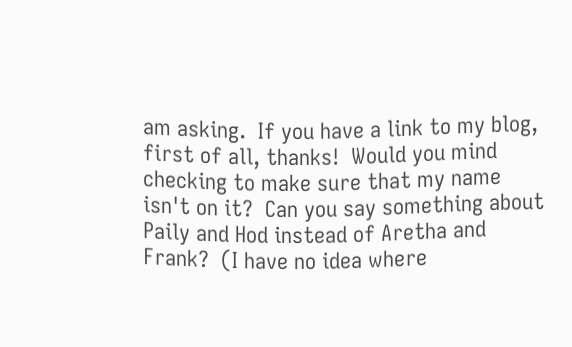am asking.  If you have a link to my blog, first of all, thanks!  Would you mind checking to make sure that my name isn't on it?  Can you say something about Paily and Hod instead of Aretha and Frank?  (I have no idea where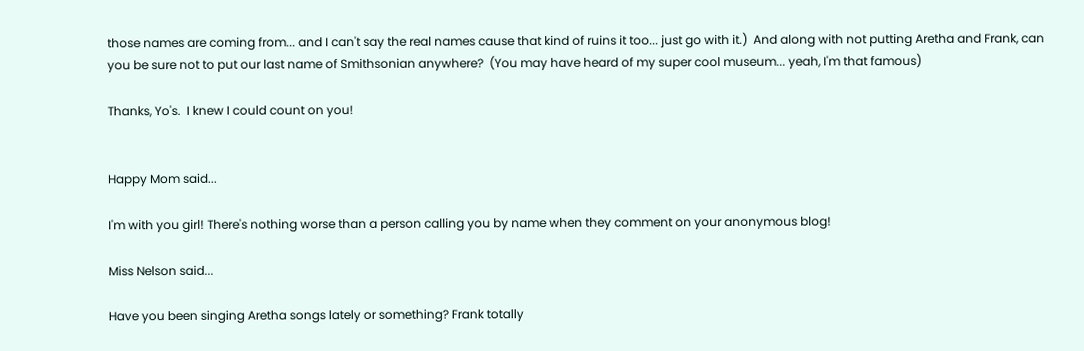those names are coming from... and I can't say the real names cause that kind of ruins it too... just go with it.)  And along with not putting Aretha and Frank, can you be sure not to put our last name of Smithsonian anywhere?  (You may have heard of my super cool museum... yeah, I'm that famous)

Thanks, Yo's.  I knew I could count on you!


Happy Mom said...

I'm with you girl! There's nothing worse than a person calling you by name when they comment on your anonymous blog!

Miss Nelson said...

Have you been singing Aretha songs lately or something? Frank totally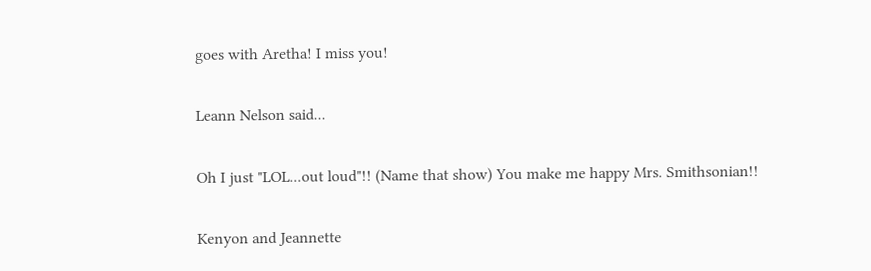goes with Aretha! I miss you!

Leann Nelson said...

Oh I just "LOL...out loud"!! (Name that show) You make me happy Mrs. Smithsonian!!

Kenyon and Jeannette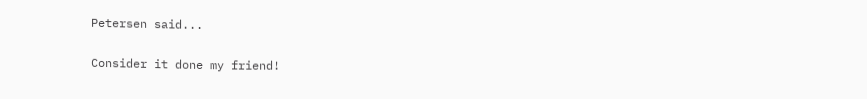Petersen said...

Consider it done my friend!